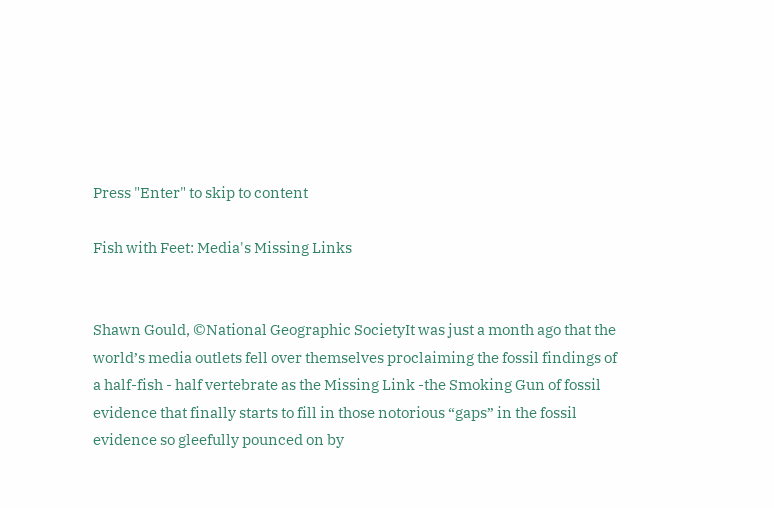Press "Enter" to skip to content

Fish with Feet: Media's Missing Links


Shawn Gould, ©National Geographic SocietyIt was just a month ago that the world’s media outlets fell over themselves proclaiming the fossil findings of a half-fish - half vertebrate as the Missing Link -the Smoking Gun of fossil evidence that finally starts to fill in those notorious “gaps” in the fossil evidence so gleefully pounced on by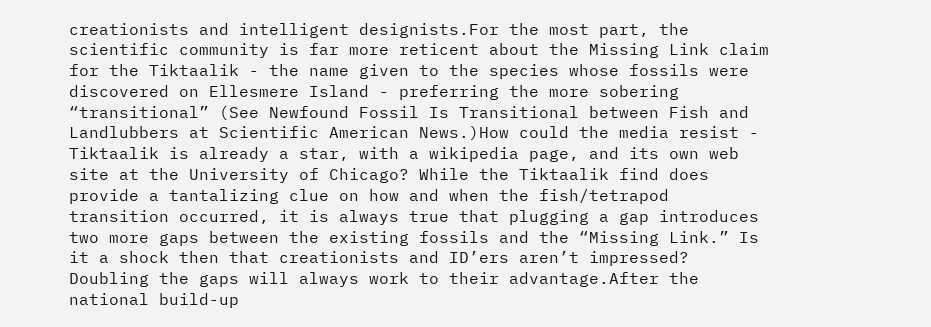creationists and intelligent designists.For the most part, the scientific community is far more reticent about the Missing Link claim for the Tiktaalik - the name given to the species whose fossils were discovered on Ellesmere Island - preferring the more sobering “transitional” (See Newfound Fossil Is Transitional between Fish and Landlubbers at Scientific American News.)How could the media resist - Tiktaalik is already a star, with a wikipedia page, and its own web site at the University of Chicago? While the Tiktaalik find does provide a tantalizing clue on how and when the fish/tetrapod transition occurred, it is always true that plugging a gap introduces two more gaps between the existing fossils and the “Missing Link.” Is it a shock then that creationists and ID’ers aren’t impressed? Doubling the gaps will always work to their advantage.After the national build-up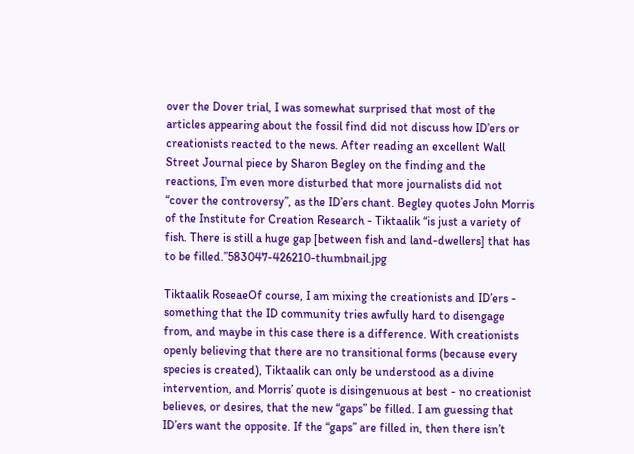over the Dover trial, I was somewhat surprised that most of the articles appearing about the fossil find did not discuss how ID’ers or creationists reacted to the news. After reading an excellent Wall Street Journal piece by Sharon Begley on the finding and the reactions, I’m even more disturbed that more journalists did not “cover the controversy”, as the ID’ers chant. Begley quotes John Morris of the Institute for Creation Research - Tiktaalik “is just a variety of fish. There is still a huge gap [between fish and land-dwellers] that has to be filled.”583047-426210-thumbnail.jpg

Tiktaalik RoseaeOf course, I am mixing the creationists and ID’ers - something that the ID community tries awfully hard to disengage from, and maybe in this case there is a difference. With creationists openly believing that there are no transitional forms (because every species is created), Tiktaalik can only be understood as a divine intervention, and Morris’ quote is disingenuous at best - no creationist believes, or desires, that the new “gaps” be filled. I am guessing that ID’ers want the opposite. If the “gaps” are filled in, then there isn’t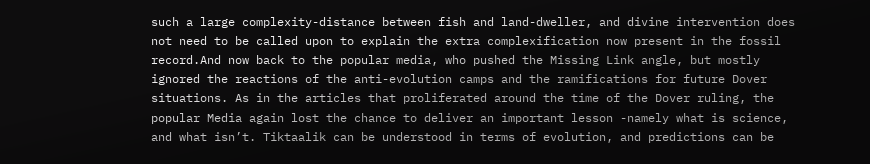such a large complexity-distance between fish and land-dweller, and divine intervention does not need to be called upon to explain the extra complexification now present in the fossil record.And now back to the popular media, who pushed the Missing Link angle, but mostly ignored the reactions of the anti-evolution camps and the ramifications for future Dover situations. As in the articles that proliferated around the time of the Dover ruling, the popular Media again lost the chance to deliver an important lesson -namely what is science, and what isn’t. Tiktaalik can be understood in terms of evolution, and predictions can be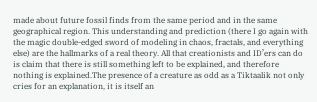made about future fossil finds from the same period and in the same geographical region. This understanding and prediction (there I go again with the magic double-edged sword of modeling in chaos, fractals, and everything else) are the hallmarks of a real theory. All that creationists and ID’ers can do is claim that there is still something left to be explained, and therefore nothing is explained.The presence of a creature as odd as a Tiktaalik not only cries for an explanation, it is itself an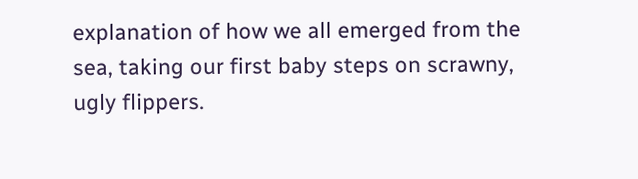explanation of how we all emerged from the sea, taking our first baby steps on scrawny, ugly flippers.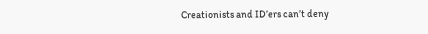Creationists and ID’ers can’t deny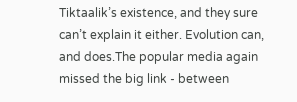Tiktaalik’s existence, and they sure can’t explain it either. Evolution can, and does.The popular media again missed the big link - between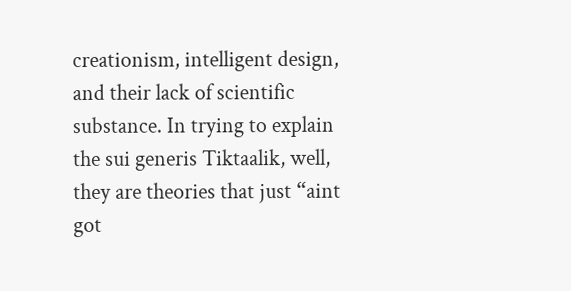creationism, intelligent design, and their lack of scientific substance. In trying to explain the sui generis Tiktaalik, well, they are theories that just “aint got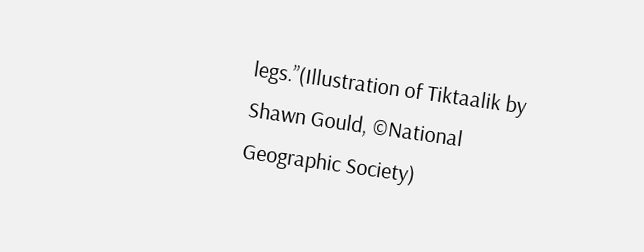legs.”(Illustration of Tiktaalik by Shawn Gould, ©National Geographic Society)